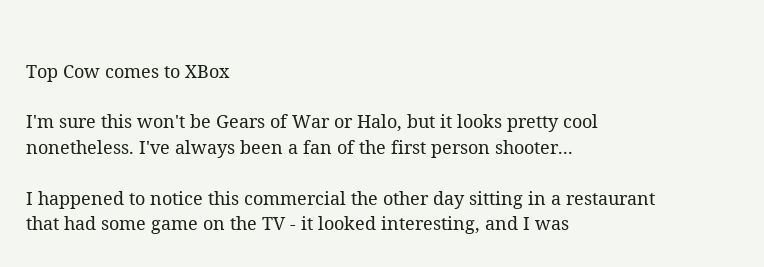Top Cow comes to XBox

I'm sure this won't be Gears of War or Halo, but it looks pretty cool nonetheless. I've always been a fan of the first person shooter...

I happened to notice this commercial the other day sitting in a restaurant that had some game on the TV - it looked interesting, and I was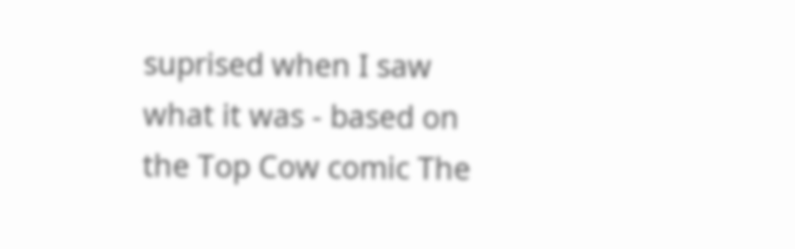suprised when I saw what it was - based on the Top Cow comic The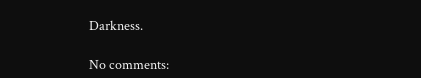Darkness.

No comments: